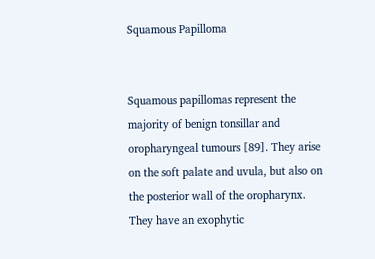Squamous Papilloma


Squamous papillomas represent the majority of benign tonsillar and oropharyngeal tumours [89]. They arise on the soft palate and uvula, but also on the posterior wall of the oropharynx. They have an exophytic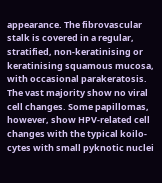appearance. The fibrovascular stalk is covered in a regular, stratified, non-keratinising or keratinising squamous mucosa, with occasional parakeratosis. The vast majority show no viral cell changes. Some papillomas, however, show HPV-related cell changes with the typical koilo-cytes with small pyknotic nuclei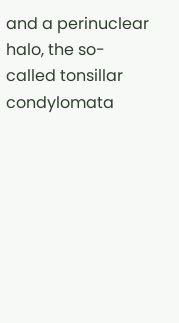and a perinuclear halo, the so-called tonsillar condylomata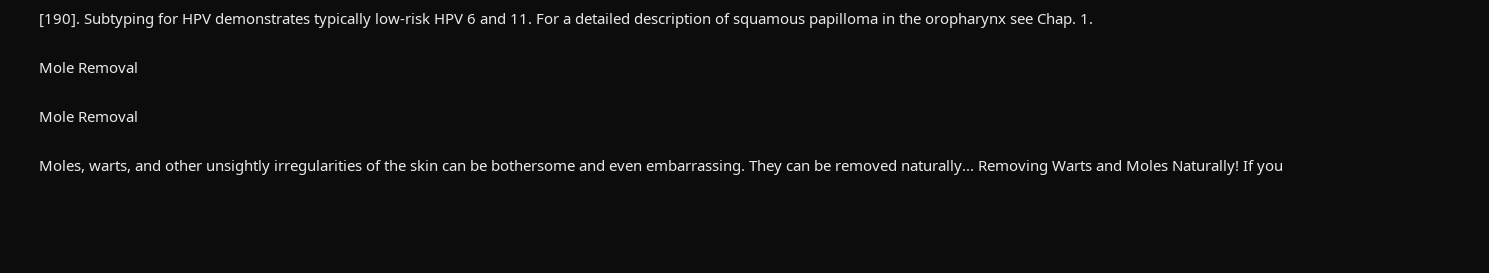[190]. Subtyping for HPV demonstrates typically low-risk HPV 6 and 11. For a detailed description of squamous papilloma in the oropharynx see Chap. 1.

Mole Removal

Mole Removal

Moles, warts, and other unsightly irregularities of the skin can be bothersome and even embarrassing. They can be removed naturally... Removing Warts and Moles Naturally! If you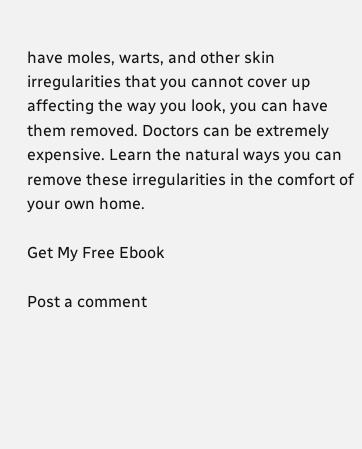have moles, warts, and other skin irregularities that you cannot cover up affecting the way you look, you can have them removed. Doctors can be extremely expensive. Learn the natural ways you can remove these irregularities in the comfort of your own home.

Get My Free Ebook

Post a comment